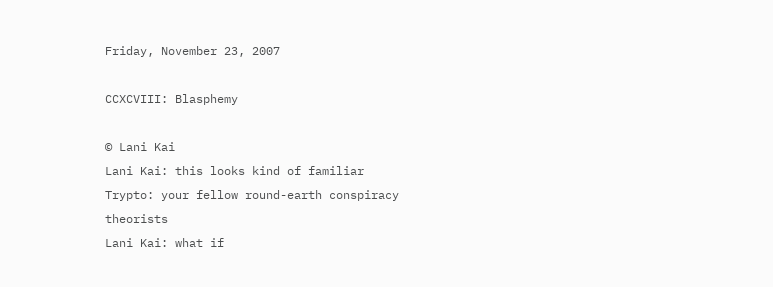Friday, November 23, 2007

CCXCVIII: Blasphemy

© Lani Kai
Lani Kai: this looks kind of familiar
Trypto: your fellow round-earth conspiracy theorists
Lani Kai: what if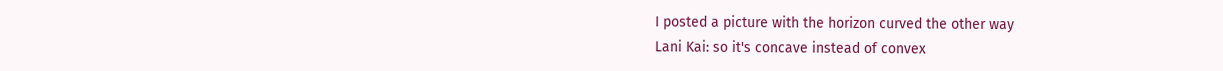I posted a picture with the horizon curved the other way
Lani Kai: so it's concave instead of convex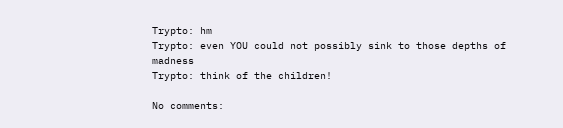Trypto: hm
Trypto: even YOU could not possibly sink to those depths of madness
Trypto: think of the children!

No comments: